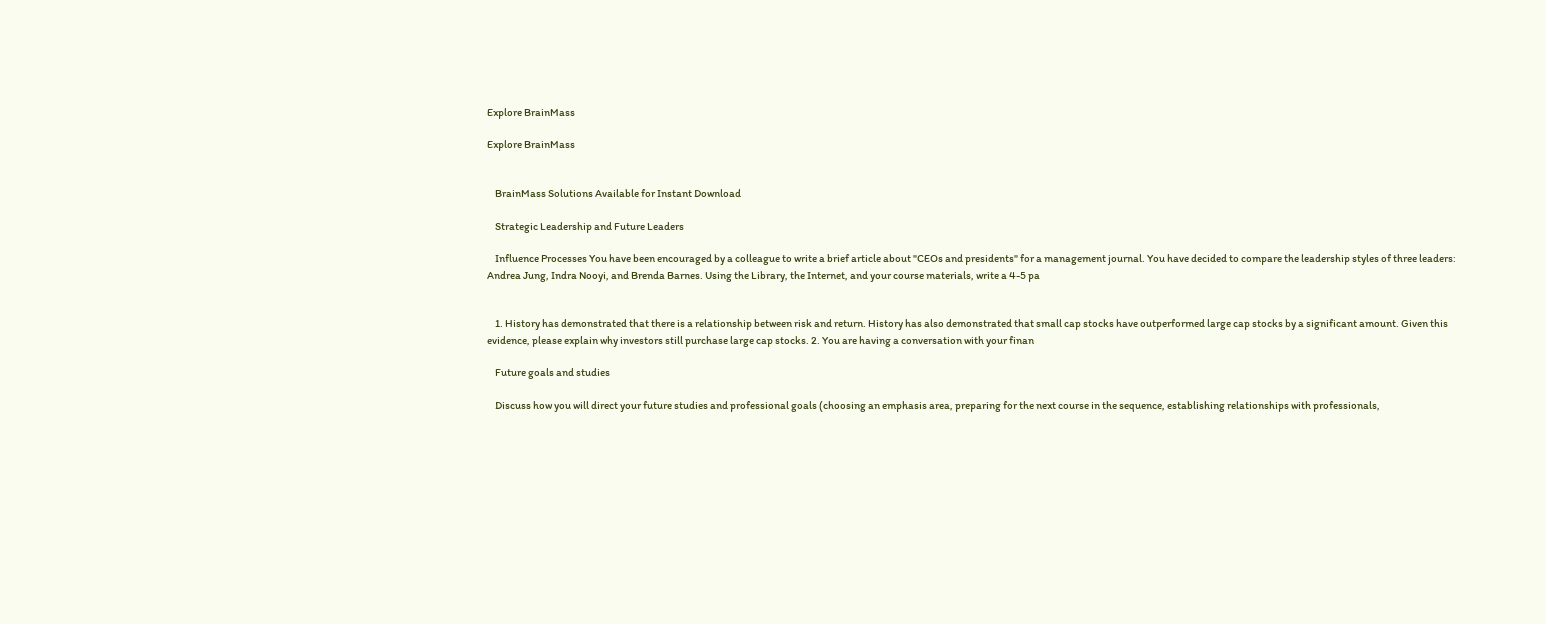Explore BrainMass

Explore BrainMass


    BrainMass Solutions Available for Instant Download

    Strategic Leadership and Future Leaders

    Influence Processes You have been encouraged by a colleague to write a brief article about "CEOs and presidents" for a management journal. You have decided to compare the leadership styles of three leaders: Andrea Jung, Indra Nooyi, and Brenda Barnes. Using the Library, the Internet, and your course materials, write a 4-5 pa


    1. History has demonstrated that there is a relationship between risk and return. History has also demonstrated that small cap stocks have outperformed large cap stocks by a significant amount. Given this evidence, please explain why investors still purchase large cap stocks. 2. You are having a conversation with your finan

    Future goals and studies

    Discuss how you will direct your future studies and professional goals (choosing an emphasis area, preparing for the next course in the sequence, establishing relationships with professionals,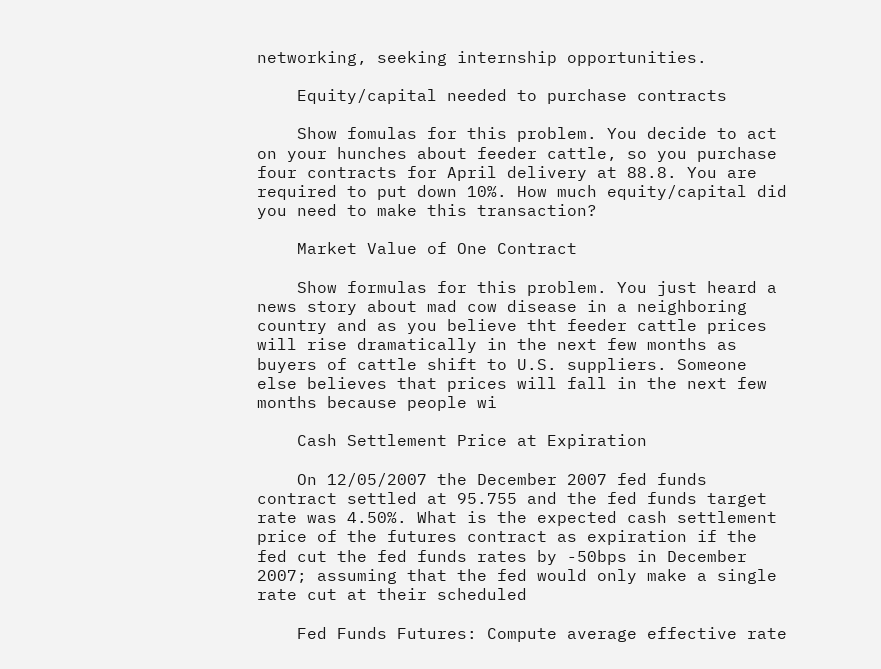networking, seeking internship opportunities.

    Equity/capital needed to purchase contracts

    Show fomulas for this problem. You decide to act on your hunches about feeder cattle, so you purchase four contracts for April delivery at 88.8. You are required to put down 10%. How much equity/capital did you need to make this transaction?

    Market Value of One Contract

    Show formulas for this problem. You just heard a news story about mad cow disease in a neighboring country and as you believe tht feeder cattle prices will rise dramatically in the next few months as buyers of cattle shift to U.S. suppliers. Someone else believes that prices will fall in the next few months because people wi

    Cash Settlement Price at Expiration

    On 12/05/2007 the December 2007 fed funds contract settled at 95.755 and the fed funds target rate was 4.50%. What is the expected cash settlement price of the futures contract as expiration if the fed cut the fed funds rates by -50bps in December 2007; assuming that the fed would only make a single rate cut at their scheduled

    Fed Funds Futures: Compute average effective rate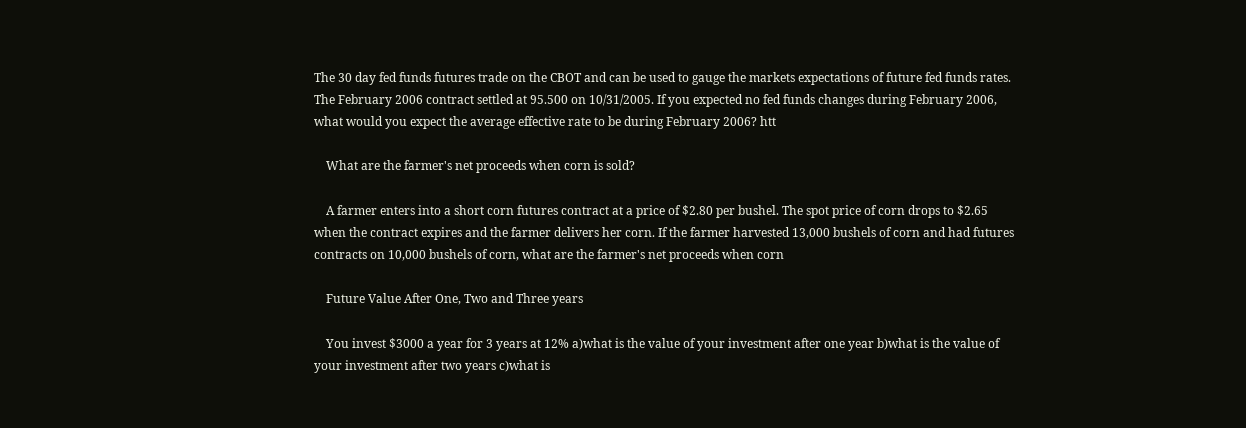The 30 day fed funds futures trade on the CBOT and can be used to gauge the markets expectations of future fed funds rates. The February 2006 contract settled at 95.500 on 10/31/2005. If you expected no fed funds changes during February 2006, what would you expect the average effective rate to be during February 2006? htt

    What are the farmer's net proceeds when corn is sold?

    A farmer enters into a short corn futures contract at a price of $2.80 per bushel. The spot price of corn drops to $2.65 when the contract expires and the farmer delivers her corn. If the farmer harvested 13,000 bushels of corn and had futures contracts on 10,000 bushels of corn, what are the farmer's net proceeds when corn

    Future Value After One, Two and Three years

    You invest $3000 a year for 3 years at 12% a)what is the value of your investment after one year b)what is the value of your investment after two years c)what is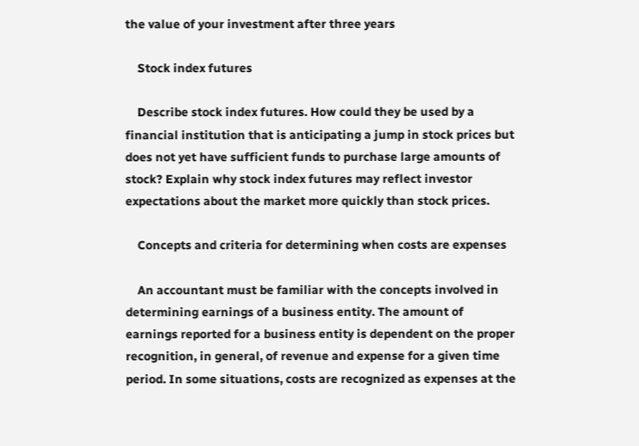the value of your investment after three years

    Stock index futures

    Describe stock index futures. How could they be used by a financial institution that is anticipating a jump in stock prices but does not yet have sufficient funds to purchase large amounts of stock? Explain why stock index futures may reflect investor expectations about the market more quickly than stock prices.

    Concepts and criteria for determining when costs are expenses

    An accountant must be familiar with the concepts involved in determining earnings of a business entity. The amount of earnings reported for a business entity is dependent on the proper recognition, in general, of revenue and expense for a given time period. In some situations, costs are recognized as expenses at the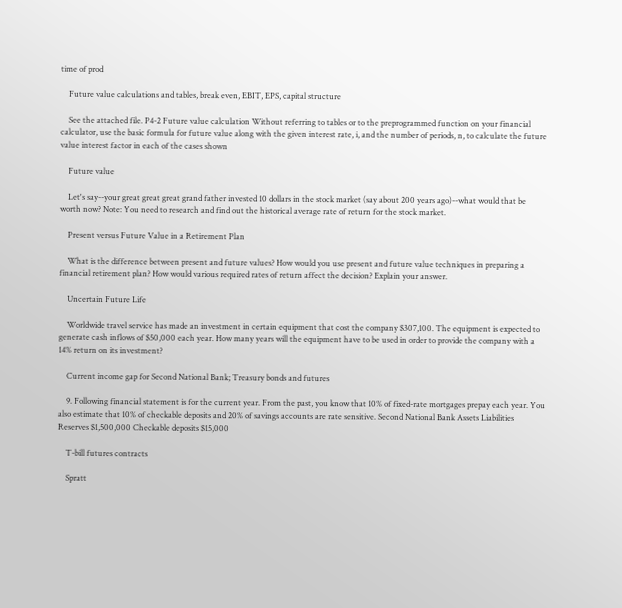time of prod

    Future value calculations and tables, break even, EBIT, EPS, capital structure

    See the attached file. P4-2 Future value calculation Without referring to tables or to the preprogrammed function on your financial calculator, use the basic formula for future value along with the given interest rate, i, and the number of periods, n, to calculate the future value interest factor in each of the cases shown

    Future value

    Let's say--your great great great grand father invested 10 dollars in the stock market (say about 200 years ago)--what would that be worth now? Note: You need to research and find out the historical average rate of return for the stock market.

    Present versus Future Value in a Retirement Plan

    What is the difference between present and future values? How would you use present and future value techniques in preparing a financial retirement plan? How would various required rates of return affect the decision? Explain your answer.

    Uncertain Future Life

    Worldwide travel service has made an investment in certain equipment that cost the company $307,100. The equipment is expected to generate cash inflows of $50,000 each year. How many years will the equipment have to be used in order to provide the company with a 14% return on its investment?

    Current income gap for Second National Bank; Treasury bonds and futures

    9. Following financial statement is for the current year. From the past, you know that 10% of fixed-rate mortgages prepay each year. You also estimate that 10% of checkable deposits and 20% of savings accounts are rate sensitive. Second National Bank Assets Liabilities Reserves $1,500,000 Checkable deposits $15,000

    T-bill futures contracts

    Spratt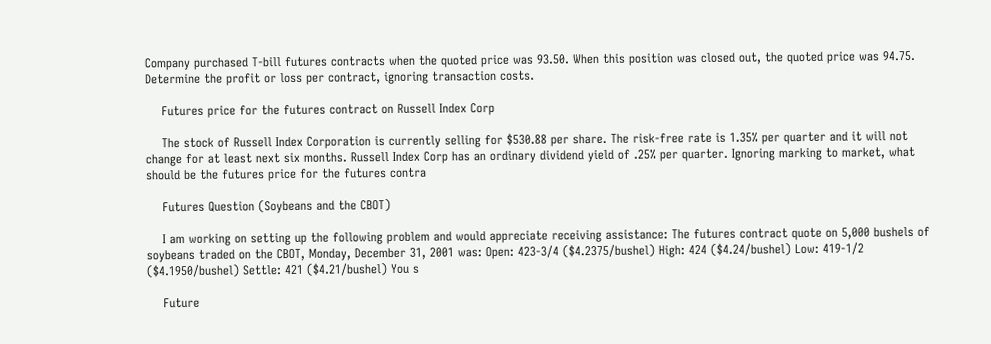Company purchased T-bill futures contracts when the quoted price was 93.50. When this position was closed out, the quoted price was 94.75. Determine the profit or loss per contract, ignoring transaction costs.

    Futures price for the futures contract on Russell Index Corp

    The stock of Russell Index Corporation is currently selling for $530.88 per share. The risk-free rate is 1.35% per quarter and it will not change for at least next six months. Russell Index Corp has an ordinary dividend yield of .25% per quarter. Ignoring marking to market, what should be the futures price for the futures contra

    Futures Question (Soybeans and the CBOT)

    I am working on setting up the following problem and would appreciate receiving assistance: The futures contract quote on 5,000 bushels of soybeans traded on the CBOT, Monday, December 31, 2001 was: Open: 423-3/4 ($4.2375/bushel) High: 424 ($4.24/bushel) Low: 419-1/2 ($4.1950/bushel) Settle: 421 ($4.21/bushel) You s

    Future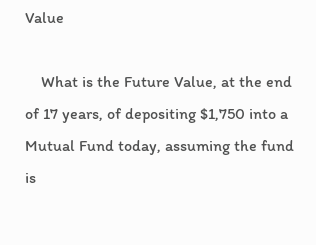Value

    What is the Future Value, at the end of 17 years, of depositing $1,750 into a Mutual Fund today, assuming the fund is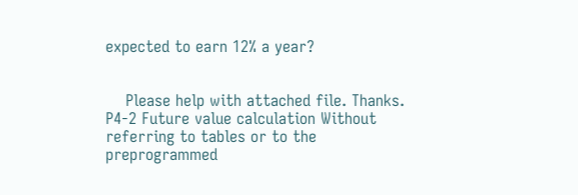expected to earn 12% a year?


    Please help with attached file. Thanks. P4-2 Future value calculation Without referring to tables or to the preprogrammed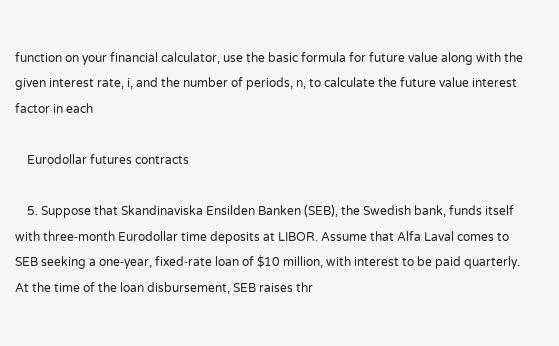function on your financial calculator, use the basic formula for future value along with the given interest rate, i, and the number of periods, n, to calculate the future value interest factor in each

    Eurodollar futures contracts

    5. Suppose that Skandinaviska Ensilden Banken (SEB), the Swedish bank, funds itself with three‑month Eurodollar time deposits at LIBOR. Assume that Alfa Laval comes to SEB seeking a one‑year, fixed‑rate loan of $10 million, with interest to be paid quarterly. At the time of the loan disbursement, SEB raises thr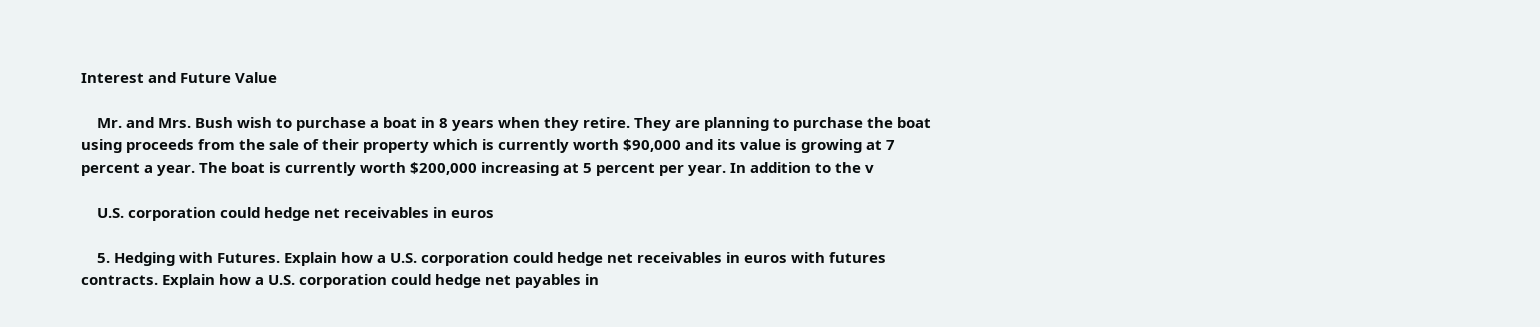Interest and Future Value

    Mr. and Mrs. Bush wish to purchase a boat in 8 years when they retire. They are planning to purchase the boat using proceeds from the sale of their property which is currently worth $90,000 and its value is growing at 7 percent a year. The boat is currently worth $200,000 increasing at 5 percent per year. In addition to the v

    U.S. corporation could hedge net receivables in euros

    5. Hedging with Futures. Explain how a U.S. corporation could hedge net receivables in euros with futures contracts. Explain how a U.S. corporation could hedge net payables in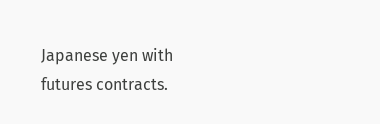Japanese yen with futures contracts.